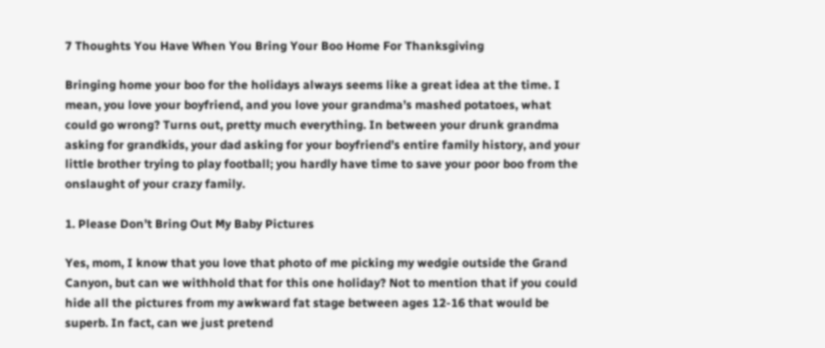7 Thoughts You Have When You Bring Your Boo Home For Thanksgiving

Bringing home your boo for the holidays always seems like a great idea at the time. I mean, you love your boyfriend, and you love your grandma’s mashed potatoes, what could go wrong? Turns out, pretty much everything. In between your drunk grandma asking for grandkids, your dad asking for your boyfriend’s entire family history, and your little brother trying to play football; you hardly have time to save your poor boo from the onslaught of your crazy family.

1. Please Don’t Bring Out My Baby Pictures

Yes, mom, I know that you love that photo of me picking my wedgie outside the Grand Canyon, but can we withhold that for this one holiday? Not to mention that if you could hide all the pictures from my awkward fat stage between ages 12-16 that would be superb. In fact, can we just pretend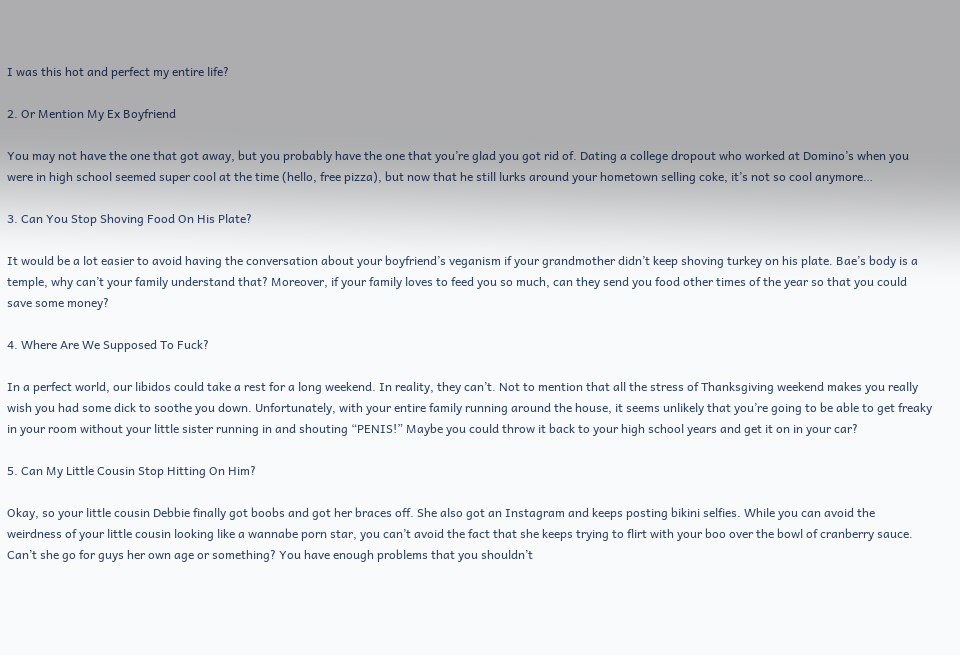I was this hot and perfect my entire life?

2. Or Mention My Ex Boyfriend

You may not have the one that got away, but you probably have the one that you’re glad you got rid of. Dating a college dropout who worked at Domino’s when you were in high school seemed super cool at the time (hello, free pizza), but now that he still lurks around your hometown selling coke, it’s not so cool anymore…

3. Can You Stop Shoving Food On His Plate?

It would be a lot easier to avoid having the conversation about your boyfriend’s veganism if your grandmother didn’t keep shoving turkey on his plate. Bae’s body is a temple, why can’t your family understand that? Moreover, if your family loves to feed you so much, can they send you food other times of the year so that you could save some money?

4. Where Are We Supposed To Fuck?

In a perfect world, our libidos could take a rest for a long weekend. In reality, they can’t. Not to mention that all the stress of Thanksgiving weekend makes you really wish you had some dick to soothe you down. Unfortunately, with your entire family running around the house, it seems unlikely that you’re going to be able to get freaky in your room without your little sister running in and shouting “PENIS!” Maybe you could throw it back to your high school years and get it on in your car?

5. Can My Little Cousin Stop Hitting On Him?

Okay, so your little cousin Debbie finally got boobs and got her braces off. She also got an Instagram and keeps posting bikini selfies. While you can avoid the weirdness of your little cousin looking like a wannabe porn star, you can’t avoid the fact that she keeps trying to flirt with your boo over the bowl of cranberry sauce. Can’t she go for guys her own age or something? You have enough problems that you shouldn’t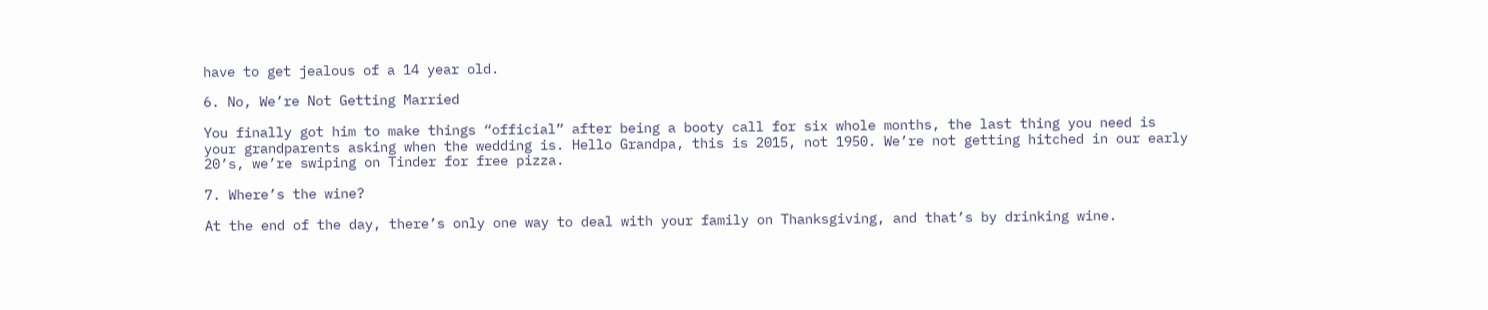have to get jealous of a 14 year old.

6. No, We’re Not Getting Married

You finally got him to make things “official” after being a booty call for six whole months, the last thing you need is your grandparents asking when the wedding is. Hello Grandpa, this is 2015, not 1950. We’re not getting hitched in our early 20’s, we’re swiping on Tinder for free pizza.

7. Where’s the wine?

At the end of the day, there’s only one way to deal with your family on Thanksgiving, and that’s by drinking wine.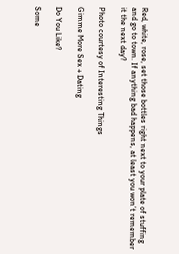Red, white, rose, set those bottles right next to your plate of stuffing and go to town. If anything bad happens, at least you won’t remember it the next day?

Photo courtesy of Interesting Things

Gimme More Sex + Dating

Do You Like?

Some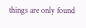things are only found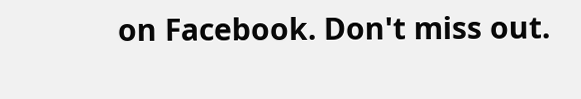on Facebook. Don't miss out.